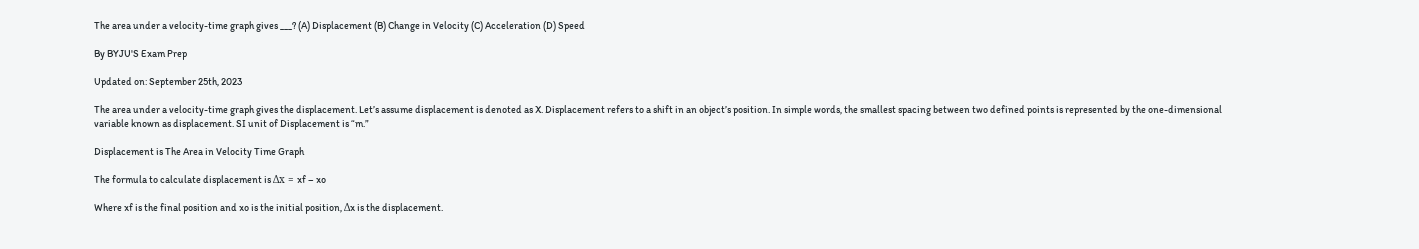The area under a velocity-time graph gives ___? (A) Displacement (B) Change in Velocity (C) Acceleration (D) Speed

By BYJU'S Exam Prep

Updated on: September 25th, 2023

The area under a velocity-time graph gives the displacement. Let’s assume displacement is denoted as X. Displacement refers to a shift in an object’s position. In simple words, the smallest spacing between two defined points is represented by the one-dimensional variable known as displacement. SI unit of Displacement is “m.”

Displacement is The Area in Velocity Time Graph

The formula to calculate displacement is Δx = xf – xo

Where xf is the final position and xo is the initial position, Δx is the displacement.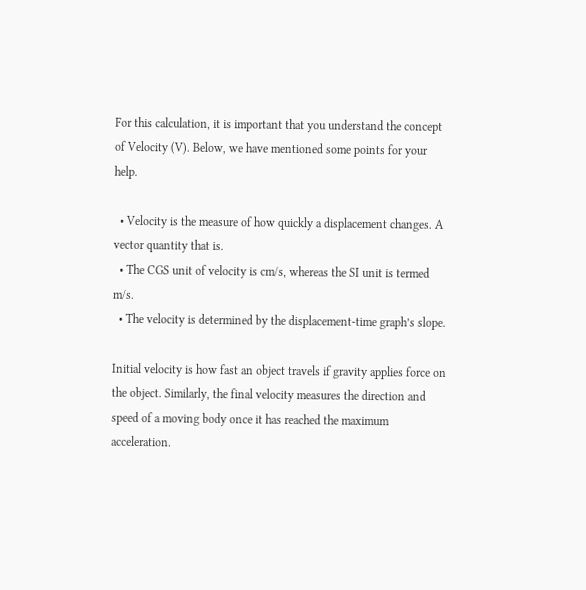For this calculation, it is important that you understand the concept of Velocity (V). Below, we have mentioned some points for your help.

  • Velocity is the measure of how quickly a displacement changes. A vector quantity that is.
  • The CGS unit of velocity is cm/s, whereas the SI unit is termed m/s.
  • The velocity is determined by the displacement-time graph’s slope.

Initial velocity is how fast an object travels if gravity applies force on the object. Similarly, the final velocity measures the direction and speed of a moving body once it has reached the maximum acceleration.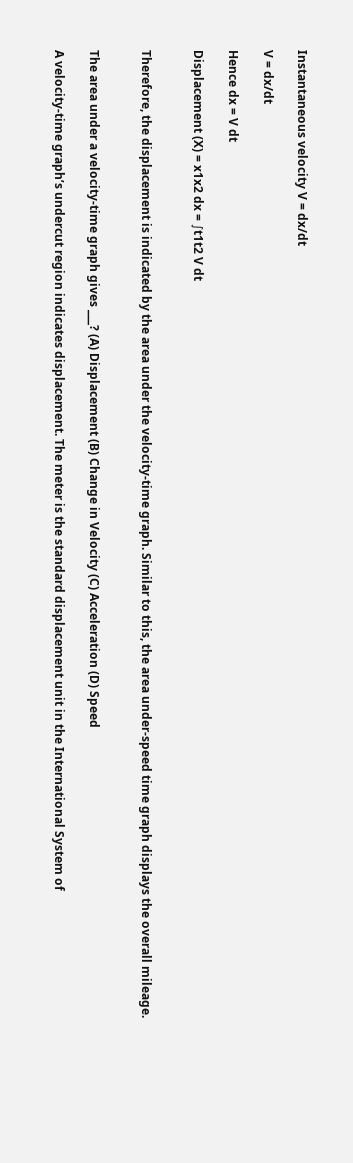Instantaneous velocity V = dx/dt

V = dx/dt

Hence dx = V dt

Displacement (X) = x1x2 dx = ∫t1t2 V dt


Therefore, the displacement is indicated by the area under the velocity-time graph. Similar to this, the area under-speed time graph displays the overall mileage.


The area under a velocity-time graph gives ___? (A) Displacement (B) Change in Velocity (C) Acceleration (D) Speed

A velocity-time graph’s undercut region indicates displacement. The meter is the standard displacement unit in the International System of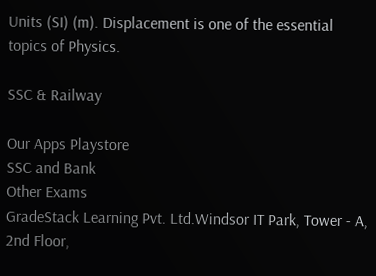Units (SI) (m). Displacement is one of the essential topics of Physics.

SSC & Railway

Our Apps Playstore
SSC and Bank
Other Exams
GradeStack Learning Pvt. Ltd.Windsor IT Park, Tower - A, 2nd Floor,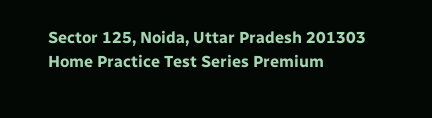Sector 125, Noida, Uttar Pradesh 201303
Home Practice Test Series Premium